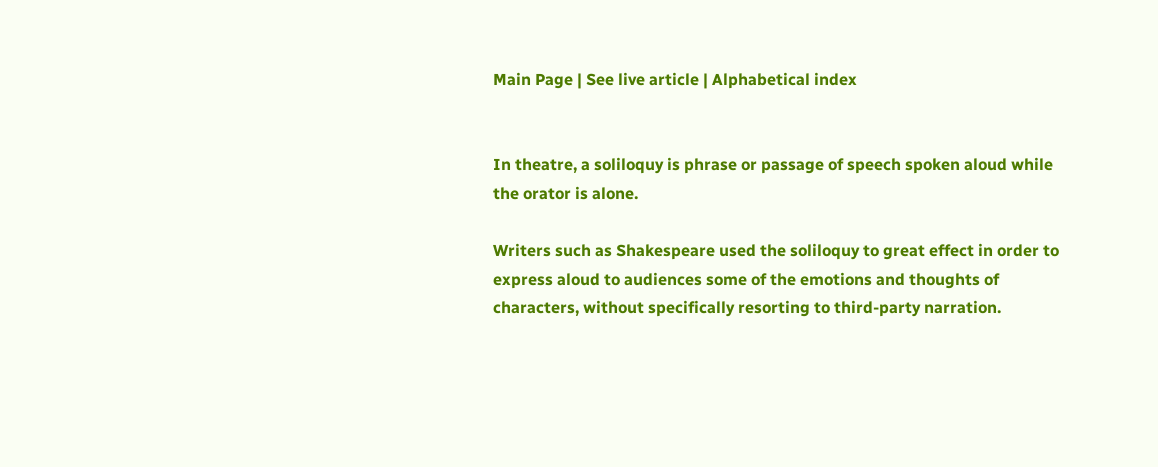Main Page | See live article | Alphabetical index


In theatre, a soliloquy is phrase or passage of speech spoken aloud while the orator is alone.

Writers such as Shakespeare used the soliloquy to great effect in order to express aloud to audiences some of the emotions and thoughts of characters, without specifically resorting to third-party narration.